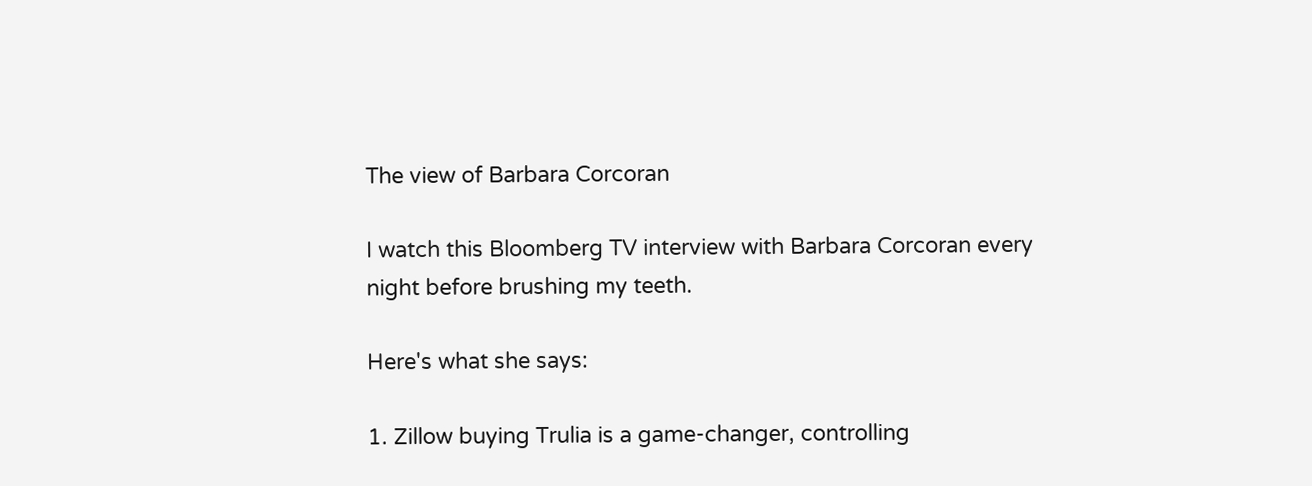The view of Barbara Corcoran

I watch this Bloomberg TV interview with Barbara Corcoran every night before brushing my teeth.

Here's what she says:

1. Zillow buying Trulia is a game-changer, controlling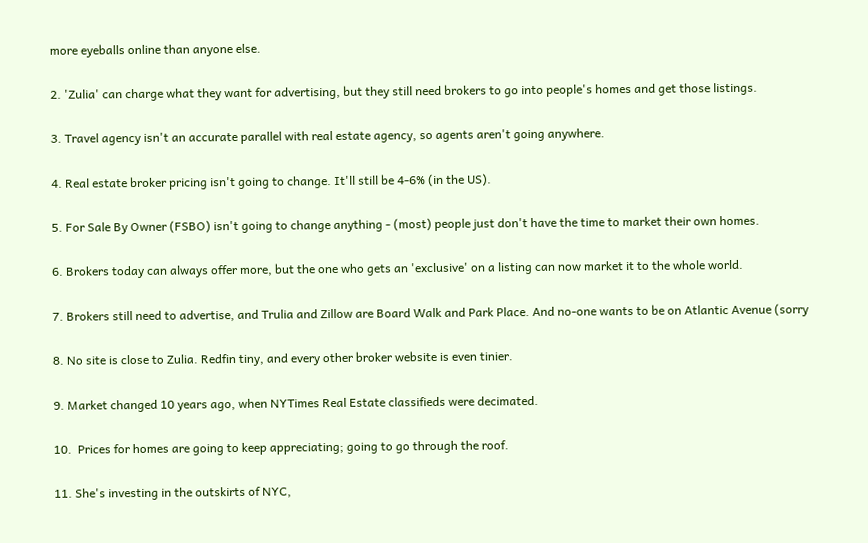more eyeballs online than anyone else.

2. 'Zulia' can charge what they want for advertising, but they still need brokers to go into people's homes and get those listings.

3. Travel agency isn't an accurate parallel with real estate agency, so agents aren't going anywhere.

4. Real estate broker pricing isn't going to change. It'll still be 4-6% (in the US).

5. For Sale By Owner (FSBO) isn't going to change anything - (most) people just don't have the time to market their own homes.

6. Brokers today can always offer more, but the one who gets an 'exclusive' on a listing can now market it to the whole world.

7. Brokers still need to advertise, and Trulia and Zillow are Board Walk and Park Place. And no-one wants to be on Atlantic Avenue (sorry

8. No site is close to Zulia. Redfin tiny, and every other broker website is even tinier.

9. Market changed 10 years ago, when NYTimes Real Estate classifieds were decimated.

10.  Prices for homes are going to keep appreciating; going to go through the roof.

11. She's investing in the outskirts of NYC,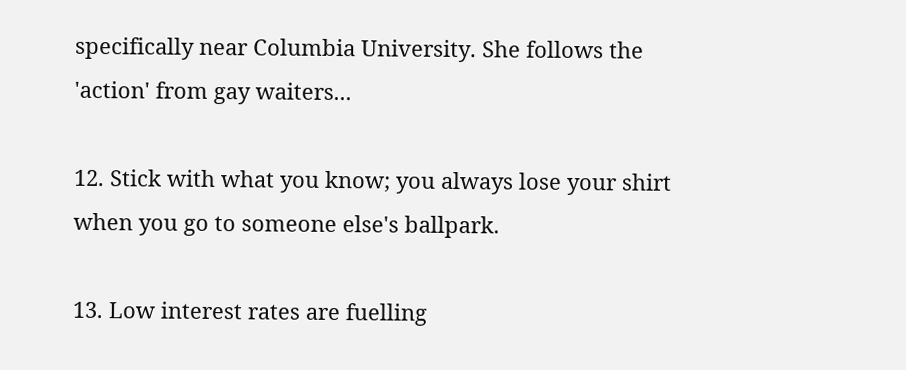specifically near Columbia University. She follows the 'action' from gay waiters...

12. Stick with what you know; you always lose your shirt when you go to someone else's ballpark.

13. Low interest rates are fuelling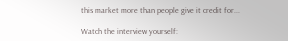this market more than people give it credit for...

Watch the interview yourself: